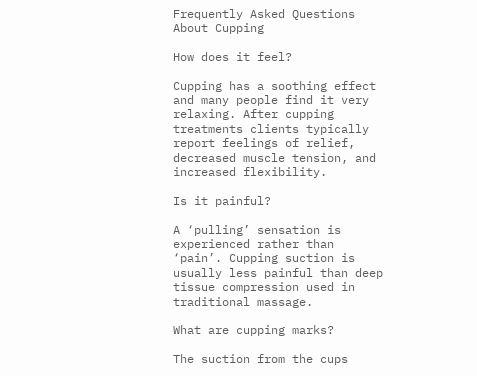Frequently Asked Questions About Cupping

How does it feel?

Cupping has a soothing effect and many people find it very relaxing. After cupping treatments clients typically report feelings of relief, decreased muscle tension, and increased flexibility.

Is it painful?

A ‘pulling’ sensation is experienced rather than ‘pain’. Cupping suction is usually less painful than deep tissue compression used in traditional massage.

What are cupping marks?

The suction from the cups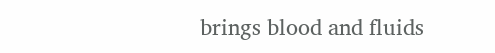brings blood and fluids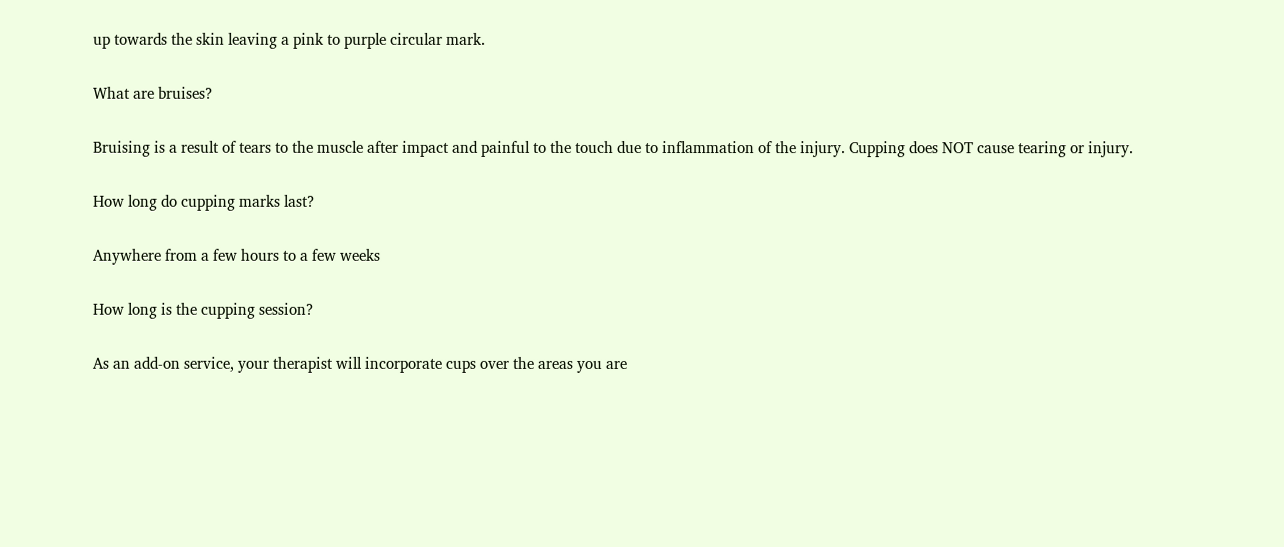up towards the skin leaving a pink to purple circular mark.

What are bruises?

Bruising is a result of tears to the muscle after impact and painful to the touch due to inflammation of the injury. Cupping does NOT cause tearing or injury.

How long do cupping marks last?

Anywhere from a few hours to a few weeks

How long is the cupping session?

As an add-on service, your therapist will incorporate cups over the areas you are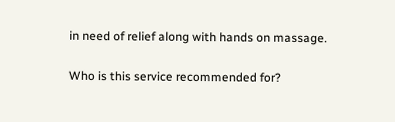in need of relief along with hands on massage.

Who is this service recommended for?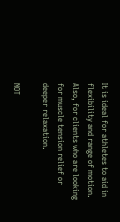It is ideal for athletes to aid in flexibility and range of motion. Also, for clients who are looking for muscle tension relief or deeper relaxation.

NOT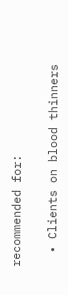recommended for:

  • Clients on blood thinners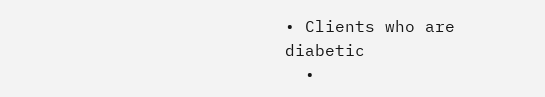• Clients who are diabetic
  •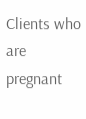Clients who are pregnant